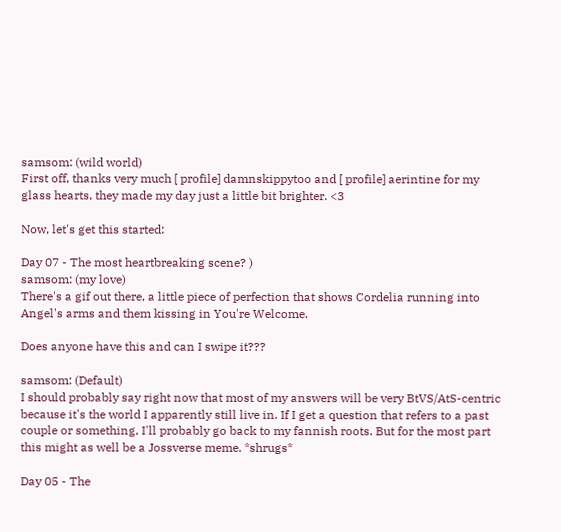samsom: (wild world)
First off, thanks very much [ profile] damnskippytoo and [ profile] aerintine for my glass hearts, they made my day just a little bit brighter. <3

Now, let's get this started:

Day 07 - The most heartbreaking scene? )
samsom: (my love)
There's a gif out there, a little piece of perfection that shows Cordelia running into Angel's arms and them kissing in You're Welcome.

Does anyone have this and can I swipe it???

samsom: (Default)
I should probably say right now that most of my answers will be very BtVS/AtS-centric because it's the world I apparently still live in. If I get a question that refers to a past couple or something, I'll probably go back to my fannish roots. But for the most part this might as well be a Jossverse meme. *shrugs*

Day 05 - The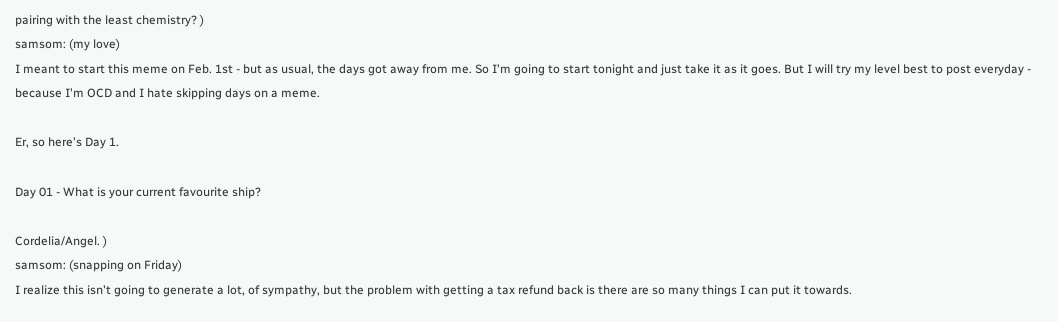pairing with the least chemistry? )
samsom: (my love)
I meant to start this meme on Feb. 1st - but as usual, the days got away from me. So I'm going to start tonight and just take it as it goes. But I will try my level best to post everyday - because I'm OCD and I hate skipping days on a meme.

Er, so here's Day 1.

Day 01 - What is your current favourite ship?

Cordelia/Angel. )
samsom: (snapping on Friday)
I realize this isn't going to generate a lot, of sympathy, but the problem with getting a tax refund back is there are so many things I can put it towards.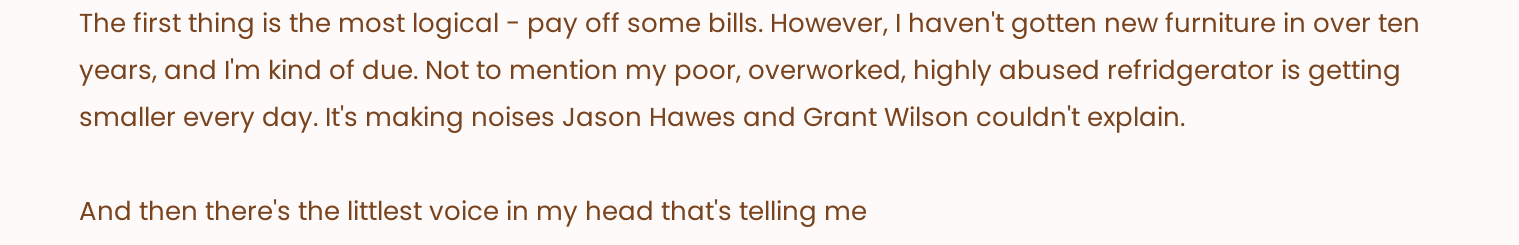The first thing is the most logical - pay off some bills. However, I haven't gotten new furniture in over ten years, and I'm kind of due. Not to mention my poor, overworked, highly abused refridgerator is getting smaller every day. It's making noises Jason Hawes and Grant Wilson couldn't explain.

And then there's the littlest voice in my head that's telling me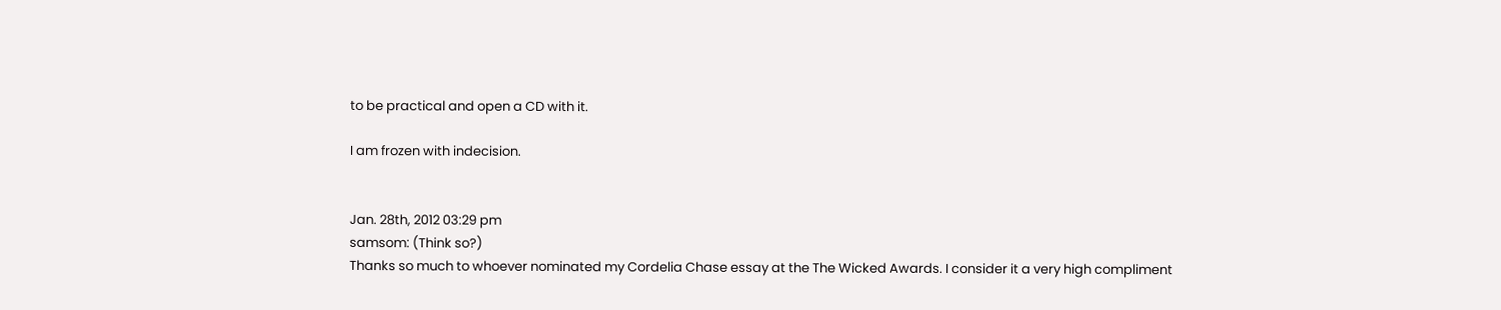to be practical and open a CD with it.

I am frozen with indecision.


Jan. 28th, 2012 03:29 pm
samsom: (Think so?)
Thanks so much to whoever nominated my Cordelia Chase essay at the The Wicked Awards. I consider it a very high compliment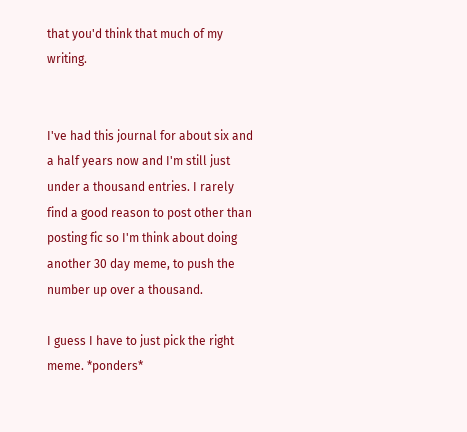that you'd think that much of my writing.


I've had this journal for about six and a half years now and I'm still just under a thousand entries. I rarely find a good reason to post other than posting fic so I'm think about doing another 30 day meme, to push the number up over a thousand.

I guess I have to just pick the right meme. *ponders*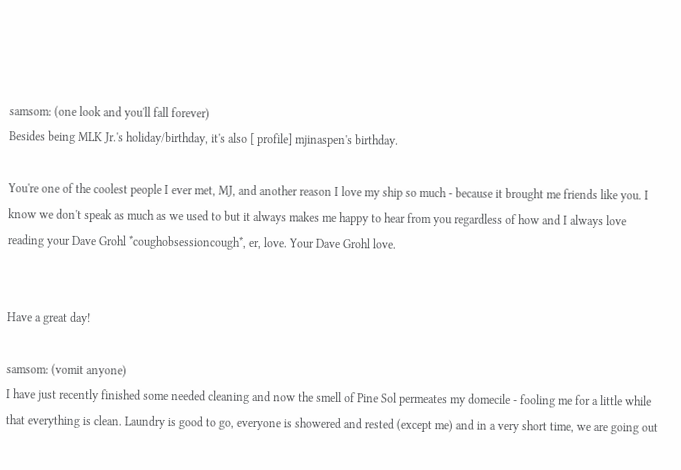samsom: (one look and you'll fall forever)
Besides being MLK Jr.'s holiday/birthday, it's also [ profile] mjinaspen's birthday.

You're one of the coolest people I ever met, MJ, and another reason I love my ship so much - because it brought me friends like you. I know we don't speak as much as we used to but it always makes me happy to hear from you regardless of how and I always love reading your Dave Grohl *coughobsessioncough*, er, love. Your Dave Grohl love.


Have a great day!

samsom: (vomit anyone)
I have just recently finished some needed cleaning and now the smell of Pine Sol permeates my domecile - fooling me for a little while that everything is clean. Laundry is good to go, everyone is showered and rested (except me) and in a very short time, we are going out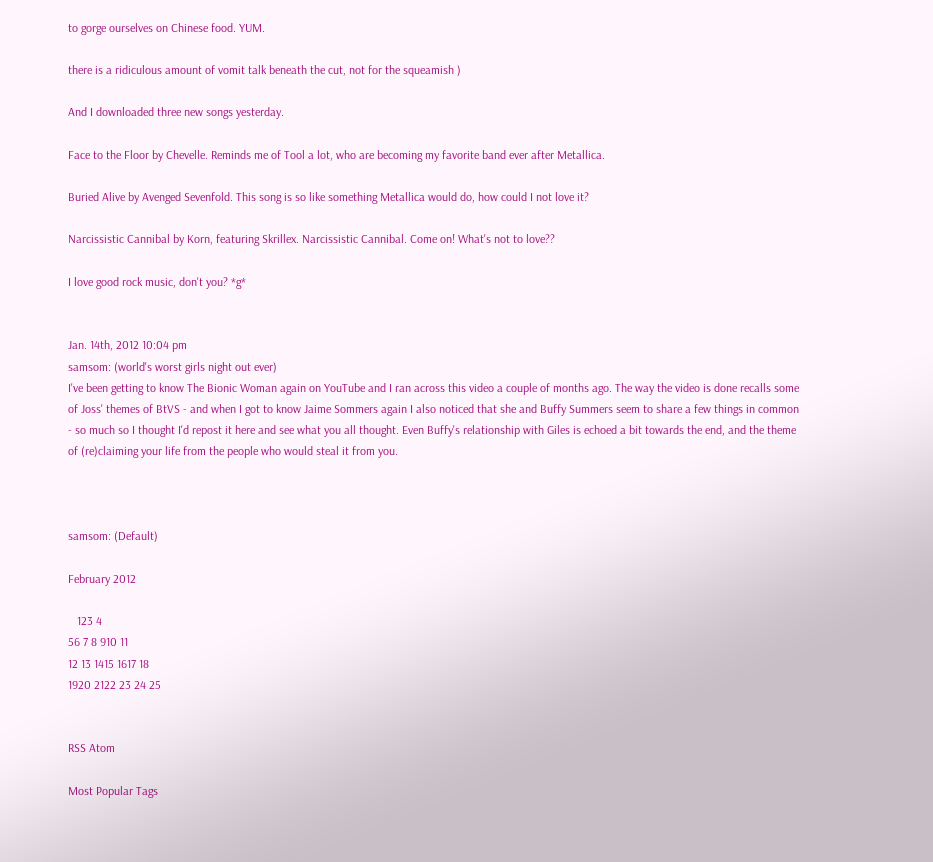to gorge ourselves on Chinese food. YUM.

there is a ridiculous amount of vomit talk beneath the cut, not for the squeamish )

And I downloaded three new songs yesterday.

Face to the Floor by Chevelle. Reminds me of Tool a lot, who are becoming my favorite band ever after Metallica.

Buried Alive by Avenged Sevenfold. This song is so like something Metallica would do, how could I not love it?

Narcissistic Cannibal by Korn, featuring Skrillex. Narcissistic Cannibal. Come on! What's not to love??

I love good rock music, don't you? *g*


Jan. 14th, 2012 10:04 pm
samsom: (world's worst girls night out ever)
I've been getting to know The Bionic Woman again on YouTube and I ran across this video a couple of months ago. The way the video is done recalls some of Joss' themes of BtVS - and when I got to know Jaime Sommers again I also noticed that she and Buffy Summers seem to share a few things in common - so much so I thought I'd repost it here and see what you all thought. Even Buffy's relationship with Giles is echoed a bit towards the end, and the theme of (re)claiming your life from the people who would steal it from you.



samsom: (Default)

February 2012

   123 4
56 7 8 910 11
12 13 1415 1617 18
1920 2122 23 24 25


RSS Atom

Most Popular Tags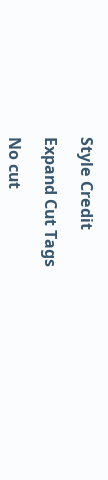Style Credit

Expand Cut Tags

No cut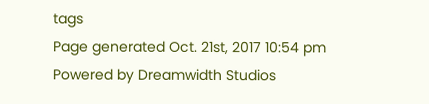tags
Page generated Oct. 21st, 2017 10:54 pm
Powered by Dreamwidth Studios